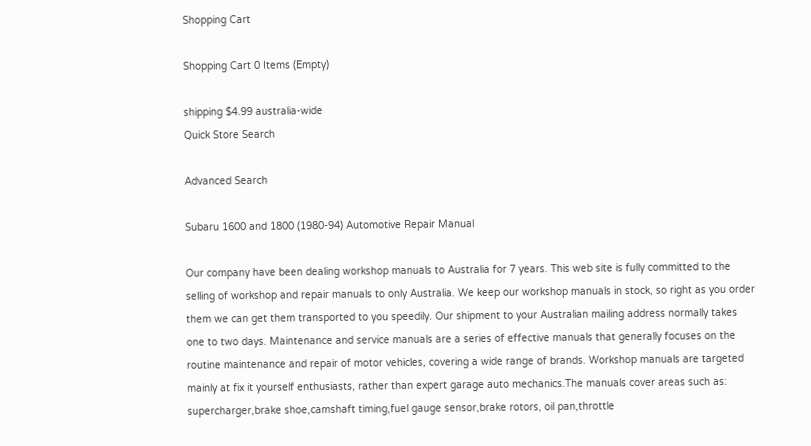Shopping Cart

Shopping Cart 0 Items (Empty)

shipping $4.99 australia-wide
Quick Store Search

Advanced Search

Subaru 1600 and 1800 (1980-94) Automotive Repair Manual

Our company have been dealing workshop manuals to Australia for 7 years. This web site is fully committed to the selling of workshop and repair manuals to only Australia. We keep our workshop manuals in stock, so right as you order them we can get them transported to you speedily. Our shipment to your Australian mailing address normally takes one to two days. Maintenance and service manuals are a series of effective manuals that generally focuses on the routine maintenance and repair of motor vehicles, covering a wide range of brands. Workshop manuals are targeted mainly at fix it yourself enthusiasts, rather than expert garage auto mechanics.The manuals cover areas such as: supercharger,brake shoe,camshaft timing,fuel gauge sensor,brake rotors, oil pan,throttle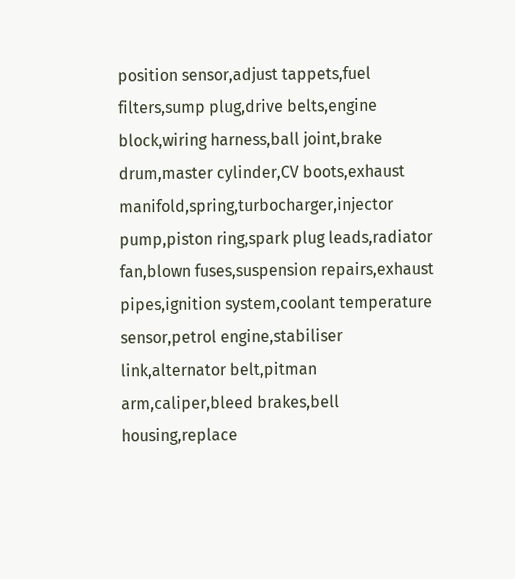position sensor,adjust tappets,fuel filters,sump plug,drive belts,engine block,wiring harness,ball joint,brake drum,master cylinder,CV boots,exhaust manifold,spring,turbocharger,injector pump,piston ring,spark plug leads,radiator fan,blown fuses,suspension repairs,exhaust pipes,ignition system,coolant temperature sensor,petrol engine,stabiliser link,alternator belt,pitman arm,caliper,bleed brakes,bell housing,replace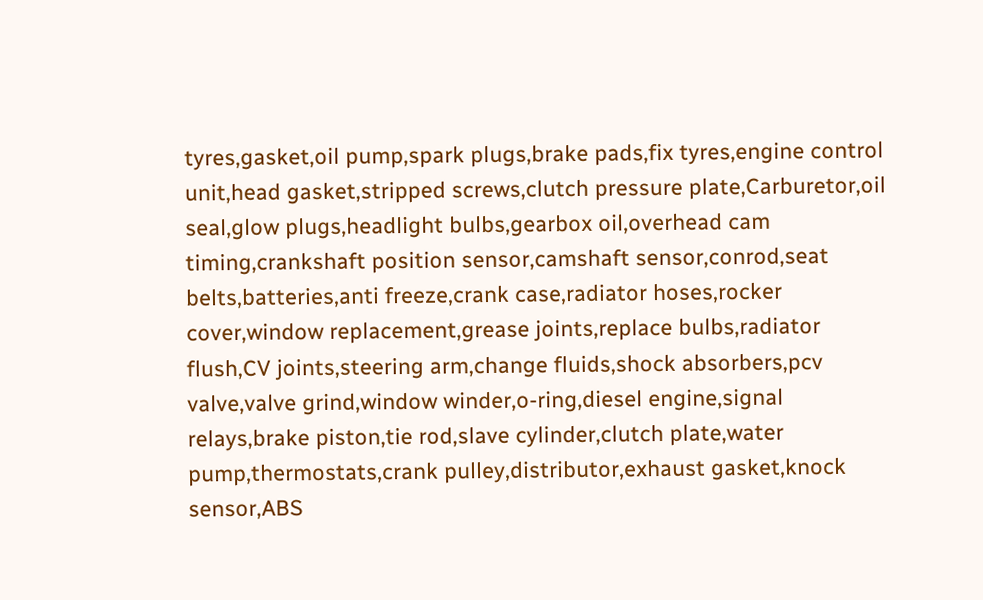tyres,gasket,oil pump,spark plugs,brake pads,fix tyres,engine control unit,head gasket,stripped screws,clutch pressure plate,Carburetor,oil seal,glow plugs,headlight bulbs,gearbox oil,overhead cam timing,crankshaft position sensor,camshaft sensor,conrod,seat belts,batteries,anti freeze,crank case,radiator hoses,rocker cover,window replacement,grease joints,replace bulbs,radiator flush,CV joints,steering arm,change fluids,shock absorbers,pcv valve,valve grind,window winder,o-ring,diesel engine,signal relays,brake piston,tie rod,slave cylinder,clutch plate,water pump,thermostats,crank pulley,distributor,exhaust gasket,knock sensor,ABS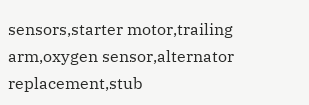sensors,starter motor,trailing arm,oxygen sensor,alternator replacement,stub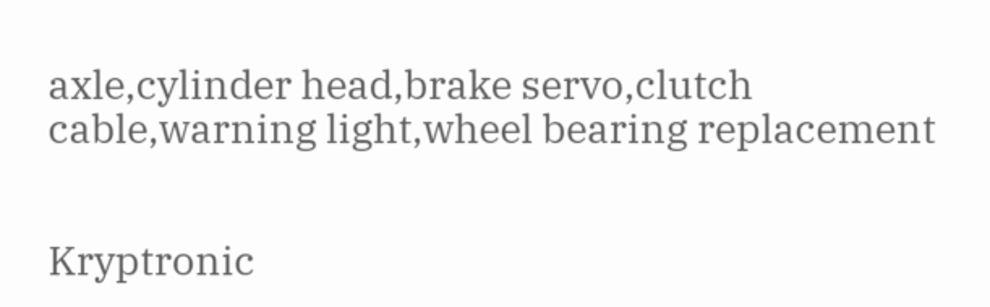axle,cylinder head,brake servo,clutch cable,warning light,wheel bearing replacement


Kryptronic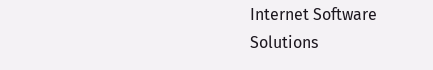Internet Software Solutions